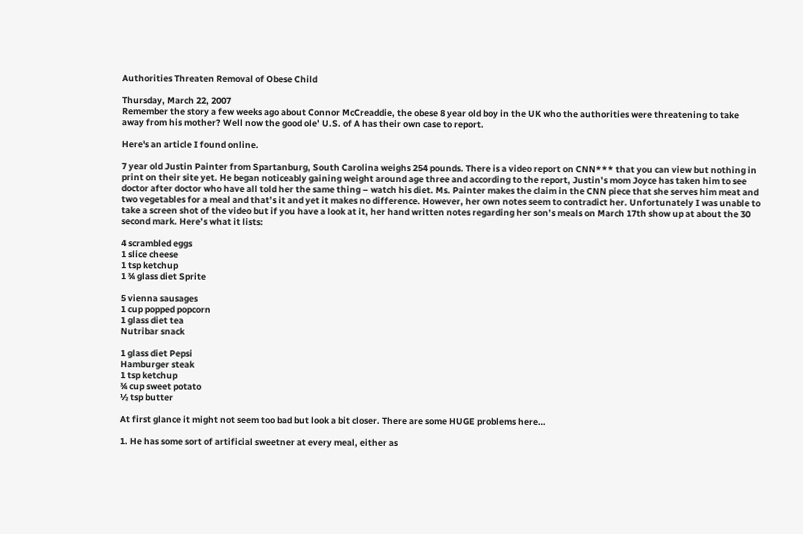Authorities Threaten Removal of Obese Child

Thursday, March 22, 2007
Remember the story a few weeks ago about Connor McCreaddie, the obese 8 year old boy in the UK who the authorities were threatening to take away from his mother? Well now the good ole’ U.S. of A has their own case to report.

Here's an article I found online.

7 year old Justin Painter from Spartanburg, South Carolina weighs 254 pounds. There is a video report on CNN*** that you can view but nothing in print on their site yet. He began noticeably gaining weight around age three and according to the report, Justin’s mom Joyce has taken him to see doctor after doctor who have all told her the same thing – watch his diet. Ms. Painter makes the claim in the CNN piece that she serves him meat and two vegetables for a meal and that’s it and yet it makes no difference. However, her own notes seem to contradict her. Unfortunately I was unable to take a screen shot of the video but if you have a look at it, her hand written notes regarding her son’s meals on March 17th show up at about the 30 second mark. Here’s what it lists:

4 scrambled eggs
1 slice cheese
1 tsp ketchup
1 ¾ glass diet Sprite

5 vienna sausages
1 cup popped popcorn
1 glass diet tea
Nutribar snack

1 glass diet Pepsi
Hamburger steak
1 tsp ketchup
¾ cup sweet potato
½ tsp butter

At first glance it might not seem too bad but look a bit closer. There are some HUGE problems here…

1. He has some sort of artificial sweetner at every meal, either as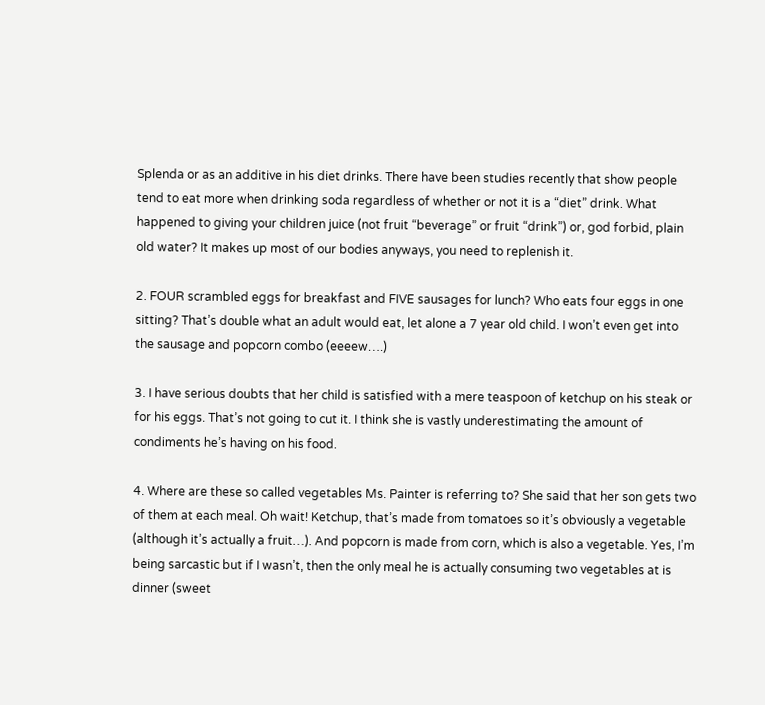Splenda or as an additive in his diet drinks. There have been studies recently that show people tend to eat more when drinking soda regardless of whether or not it is a “diet” drink. What happened to giving your children juice (not fruit “beverage” or fruit “drink”) or, god forbid, plain old water? It makes up most of our bodies anyways, you need to replenish it.

2. FOUR scrambled eggs for breakfast and FIVE sausages for lunch? Who eats four eggs in one sitting? That’s double what an adult would eat, let alone a 7 year old child. I won’t even get into the sausage and popcorn combo (eeeew….)

3. I have serious doubts that her child is satisfied with a mere teaspoon of ketchup on his steak or for his eggs. That’s not going to cut it. I think she is vastly underestimating the amount of condiments he’s having on his food.

4. Where are these so called vegetables Ms. Painter is referring to? She said that her son gets two of them at each meal. Oh wait! Ketchup, that’s made from tomatoes so it’s obviously a vegetable (although it’s actually a fruit…). And popcorn is made from corn, which is also a vegetable. Yes, I’m being sarcastic but if I wasn’t, then the only meal he is actually consuming two vegetables at is dinner (sweet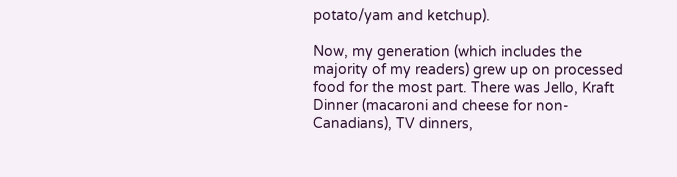potato/yam and ketchup).

Now, my generation (which includes the majority of my readers) grew up on processed food for the most part. There was Jello, Kraft Dinner (macaroni and cheese for non-Canadians), TV dinners,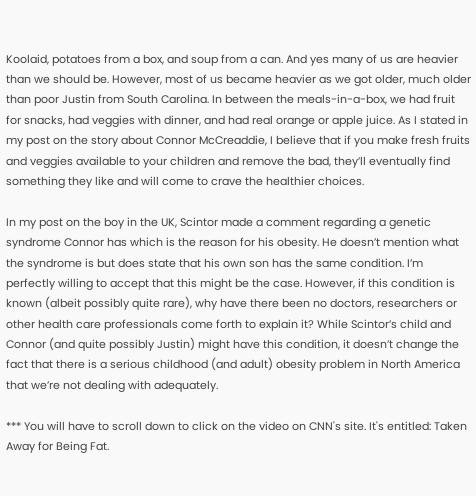Koolaid, potatoes from a box, and soup from a can. And yes many of us are heavier than we should be. However, most of us became heavier as we got older, much older than poor Justin from South Carolina. In between the meals-in-a-box, we had fruit for snacks, had veggies with dinner, and had real orange or apple juice. As I stated in my post on the story about Connor McCreaddie, I believe that if you make fresh fruits and veggies available to your children and remove the bad, they’ll eventually find something they like and will come to crave the healthier choices.

In my post on the boy in the UK, Scintor made a comment regarding a genetic syndrome Connor has which is the reason for his obesity. He doesn’t mention what the syndrome is but does state that his own son has the same condition. I’m perfectly willing to accept that this might be the case. However, if this condition is known (albeit possibly quite rare), why have there been no doctors, researchers or other health care professionals come forth to explain it? While Scintor’s child and Connor (and quite possibly Justin) might have this condition, it doesn’t change the fact that there is a serious childhood (and adult) obesity problem in North America that we’re not dealing with adequately.

*** You will have to scroll down to click on the video on CNN's site. It's entitled: Taken Away for Being Fat.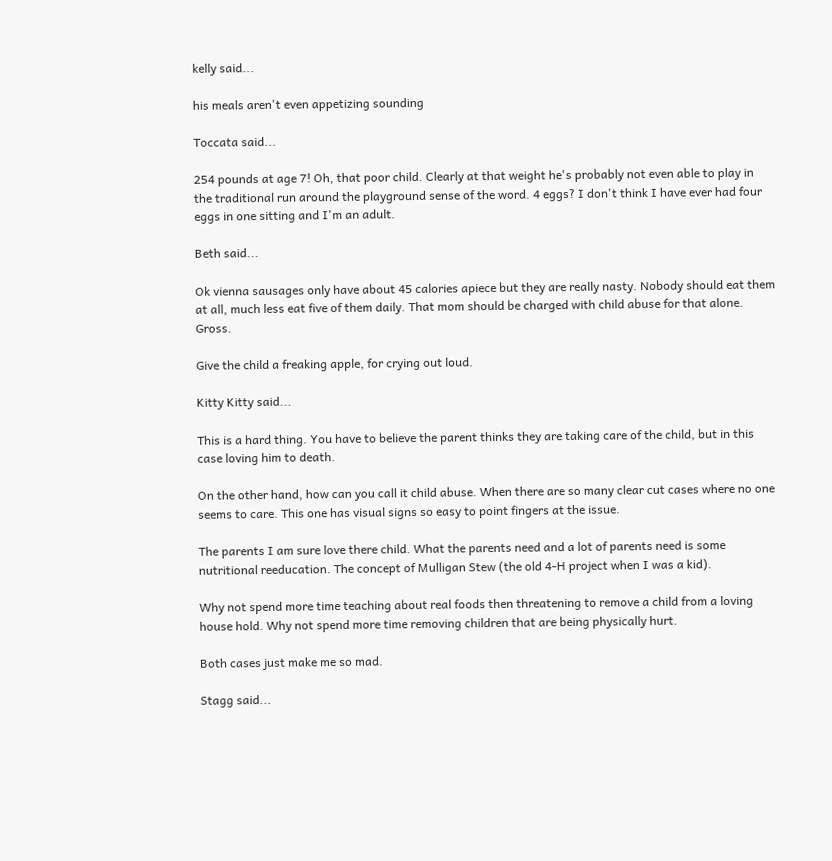kelly said...

his meals aren't even appetizing sounding

Toccata said...

254 pounds at age 7! Oh, that poor child. Clearly at that weight he's probably not even able to play in the traditional run around the playground sense of the word. 4 eggs? I don't think I have ever had four eggs in one sitting and I'm an adult.

Beth said...

Ok vienna sausages only have about 45 calories apiece but they are really nasty. Nobody should eat them at all, much less eat five of them daily. That mom should be charged with child abuse for that alone. Gross.

Give the child a freaking apple, for crying out loud.

Kitty Kitty said...

This is a hard thing. You have to believe the parent thinks they are taking care of the child, but in this case loving him to death.

On the other hand, how can you call it child abuse. When there are so many clear cut cases where no one seems to care. This one has visual signs so easy to point fingers at the issue.

The parents I am sure love there child. What the parents need and a lot of parents need is some nutritional reeducation. The concept of Mulligan Stew (the old 4-H project when I was a kid).

Why not spend more time teaching about real foods then threatening to remove a child from a loving house hold. Why not spend more time removing children that are being physically hurt.

Both cases just make me so mad.

Stagg said...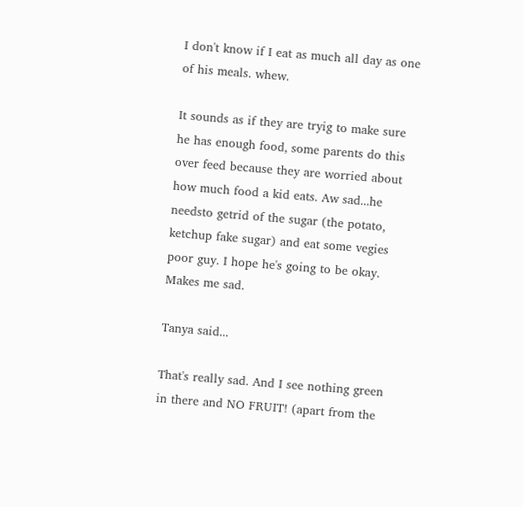I don't know if I eat as much all day as one of his meals. whew.

It sounds as if they are tryig to make sure he has enough food, some parents do this over feed because they are worried about how much food a kid eats. Aw sad...he needsto getrid of the sugar (the potato, ketchup fake sugar) and eat some vegies poor guy. I hope he's going to be okay. Makes me sad.

Tanya said...

That's really sad. And I see nothing green in there and NO FRUIT! (apart from the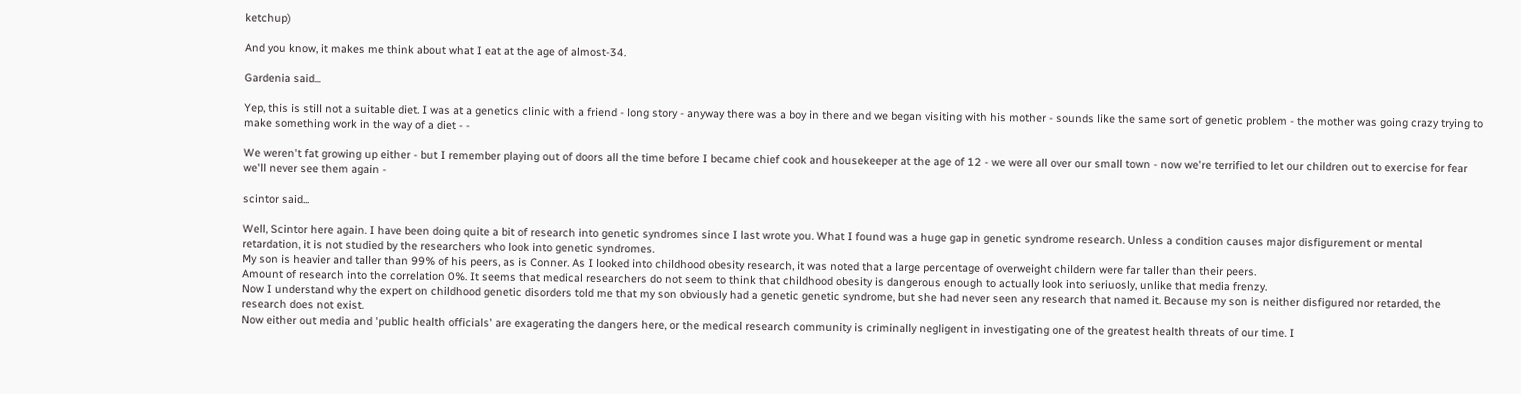ketchup)

And you know, it makes me think about what I eat at the age of almost-34.

Gardenia said...

Yep, this is still not a suitable diet. I was at a genetics clinic with a friend - long story - anyway there was a boy in there and we began visiting with his mother - sounds like the same sort of genetic problem - the mother was going crazy trying to make something work in the way of a diet - -

We weren't fat growing up either - but I remember playing out of doors all the time before I became chief cook and housekeeper at the age of 12 - we were all over our small town - now we're terrified to let our children out to exercise for fear we'll never see them again -

scintor said...

Well, Scintor here again. I have been doing quite a bit of research into genetic syndromes since I last wrote you. What I found was a huge gap in genetic syndrome research. Unless a condition causes major disfigurement or mental retardation, it is not studied by the researchers who look into genetic syndromes.
My son is heavier and taller than 99% of his peers, as is Conner. As I looked into childhood obesity research, it was noted that a large percentage of overweight childern were far taller than their peers.
Amount of research into the correlation 0%. It seems that medical researchers do not seem to think that childhood obesity is dangerous enough to actually look into seriuosly, unlike that media frenzy.
Now I understand why the expert on childhood genetic disorders told me that my son obviously had a genetic genetic syndrome, but she had never seen any research that named it. Because my son is neither disfigured nor retarded, the research does not exist.
Now either out media and 'public health officials' are exagerating the dangers here, or the medical research community is criminally negligent in investigating one of the greatest health threats of our time. I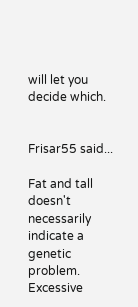will let you decide which.


Frisar55 said...

Fat and tall doesn't necessarily indicate a genetic problem. Excessive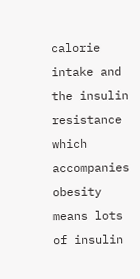calorie intake and the insulin resistance which accompanies obesity means lots of insulin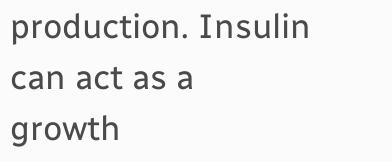production. Insulin can act as a growth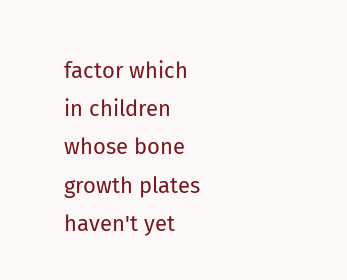factor which in children whose bone growth plates haven't yet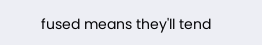fused means they'll tend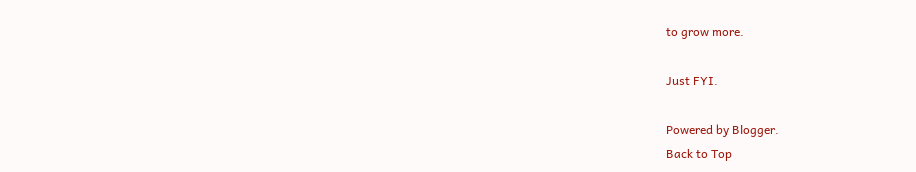to grow more.

Just FYI.

Powered by Blogger.
Back to Top